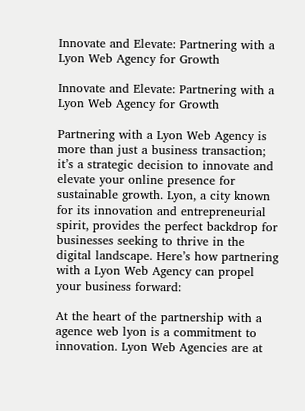Innovate and Elevate: Partnering with a Lyon Web Agency for Growth

Innovate and Elevate: Partnering with a Lyon Web Agency for Growth

Partnering with a Lyon Web Agency is more than just a business transaction; it’s a strategic decision to innovate and elevate your online presence for sustainable growth. Lyon, a city known for its innovation and entrepreneurial spirit, provides the perfect backdrop for businesses seeking to thrive in the digital landscape. Here’s how partnering with a Lyon Web Agency can propel your business forward:

At the heart of the partnership with a agence web lyon is a commitment to innovation. Lyon Web Agencies are at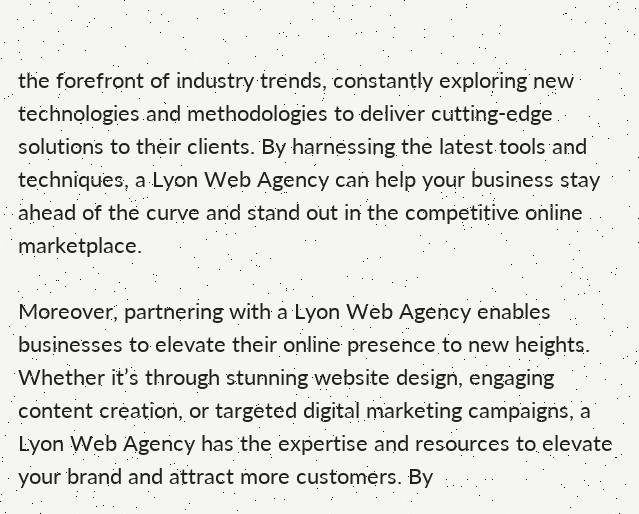the forefront of industry trends, constantly exploring new technologies and methodologies to deliver cutting-edge solutions to their clients. By harnessing the latest tools and techniques, a Lyon Web Agency can help your business stay ahead of the curve and stand out in the competitive online marketplace.

Moreover, partnering with a Lyon Web Agency enables businesses to elevate their online presence to new heights. Whether it’s through stunning website design, engaging content creation, or targeted digital marketing campaigns, a Lyon Web Agency has the expertise and resources to elevate your brand and attract more customers. By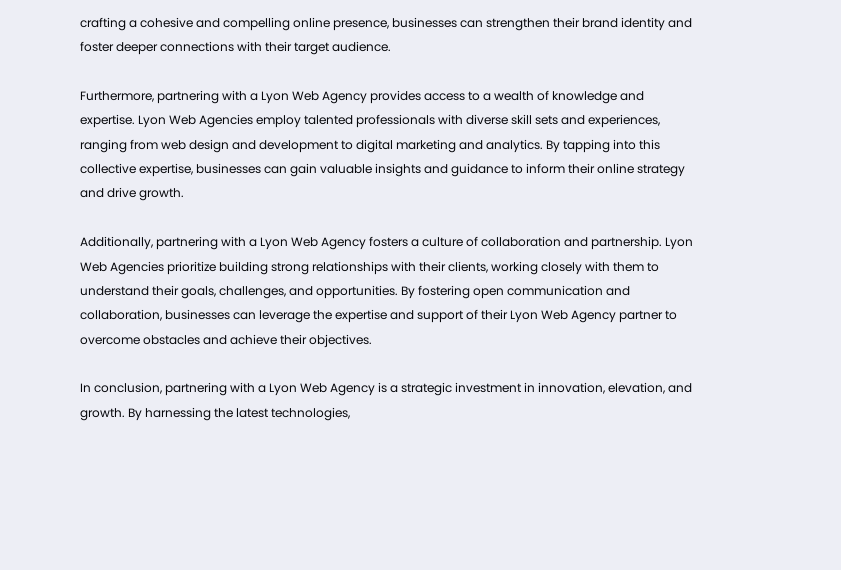crafting a cohesive and compelling online presence, businesses can strengthen their brand identity and foster deeper connections with their target audience.

Furthermore, partnering with a Lyon Web Agency provides access to a wealth of knowledge and expertise. Lyon Web Agencies employ talented professionals with diverse skill sets and experiences, ranging from web design and development to digital marketing and analytics. By tapping into this collective expertise, businesses can gain valuable insights and guidance to inform their online strategy and drive growth.

Additionally, partnering with a Lyon Web Agency fosters a culture of collaboration and partnership. Lyon Web Agencies prioritize building strong relationships with their clients, working closely with them to understand their goals, challenges, and opportunities. By fostering open communication and collaboration, businesses can leverage the expertise and support of their Lyon Web Agency partner to overcome obstacles and achieve their objectives.

In conclusion, partnering with a Lyon Web Agency is a strategic investment in innovation, elevation, and growth. By harnessing the latest technologies,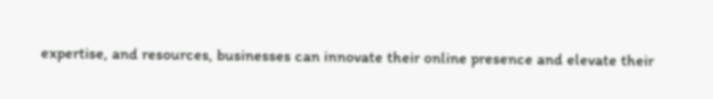expertise, and resources, businesses can innovate their online presence and elevate their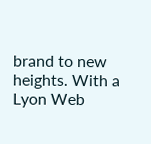brand to new heights. With a Lyon Web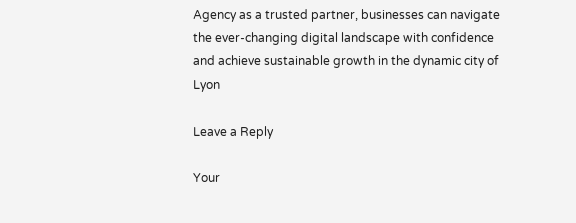Agency as a trusted partner, businesses can navigate the ever-changing digital landscape with confidence and achieve sustainable growth in the dynamic city of Lyon

Leave a Reply

Your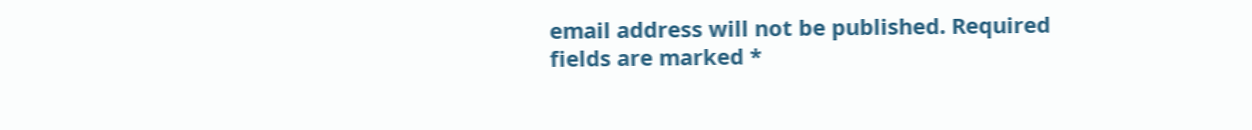email address will not be published. Required fields are marked *